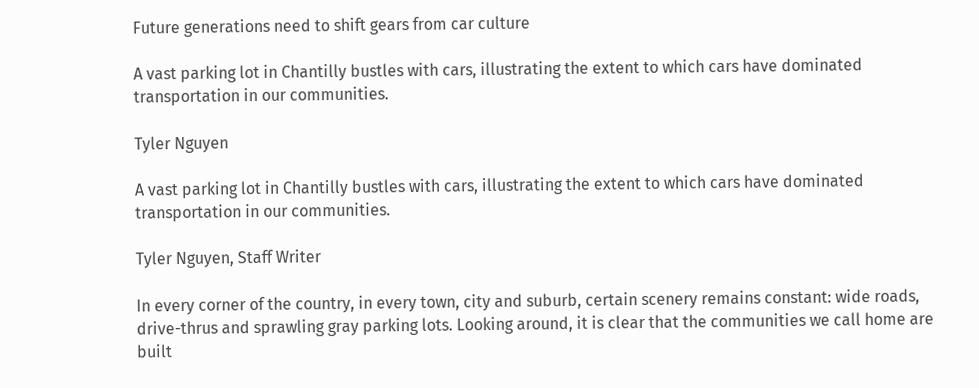Future generations need to shift gears from car culture

A vast parking lot in Chantilly bustles with cars, illustrating the extent to which cars have dominated transportation in our communities.

Tyler Nguyen

A vast parking lot in Chantilly bustles with cars, illustrating the extent to which cars have dominated transportation in our communities.

Tyler Nguyen, Staff Writer

In every corner of the country, in every town, city and suburb, certain scenery remains constant: wide roads, drive-thrus and sprawling gray parking lots. Looking around, it is clear that the communities we call home are built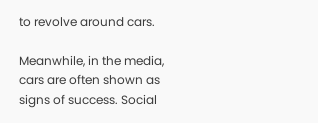to revolve around cars.

Meanwhile, in the media, cars are often shown as signs of success. Social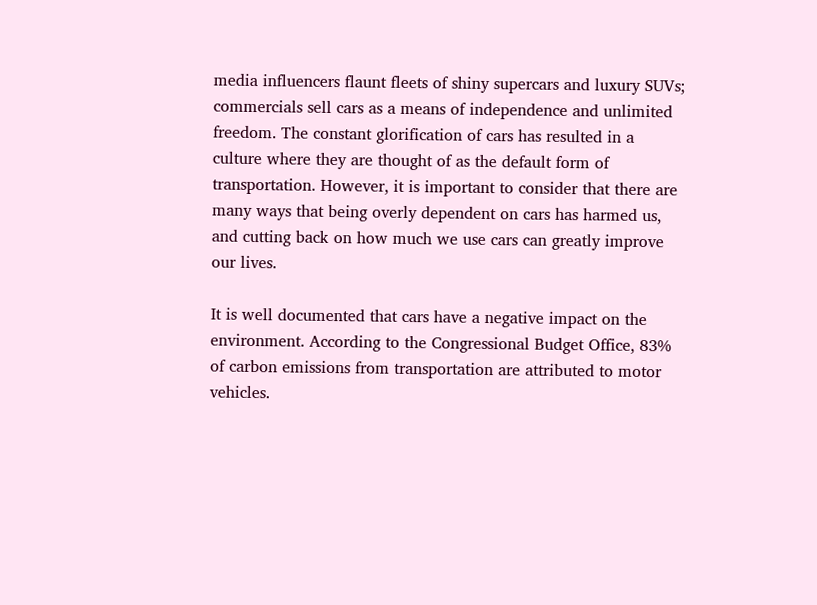media influencers flaunt fleets of shiny supercars and luxury SUVs; commercials sell cars as a means of independence and unlimited freedom. The constant glorification of cars has resulted in a culture where they are thought of as the default form of transportation. However, it is important to consider that there are many ways that being overly dependent on cars has harmed us, and cutting back on how much we use cars can greatly improve our lives.

It is well documented that cars have a negative impact on the environment. According to the Congressional Budget Office, 83% of carbon emissions from transportation are attributed to motor vehicles.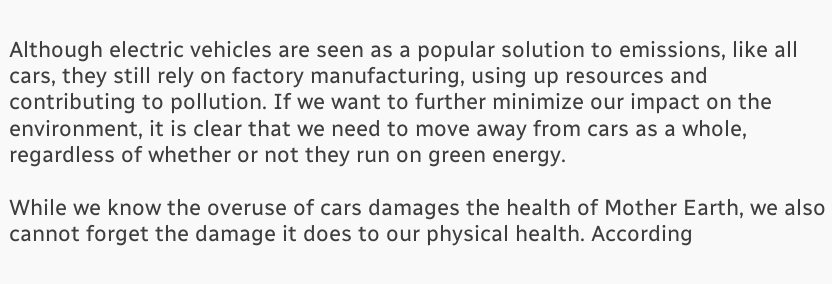Although electric vehicles are seen as a popular solution to emissions, like all cars, they still rely on factory manufacturing, using up resources and contributing to pollution. If we want to further minimize our impact on the environment, it is clear that we need to move away from cars as a whole, regardless of whether or not they run on green energy.

While we know the overuse of cars damages the health of Mother Earth, we also cannot forget the damage it does to our physical health. According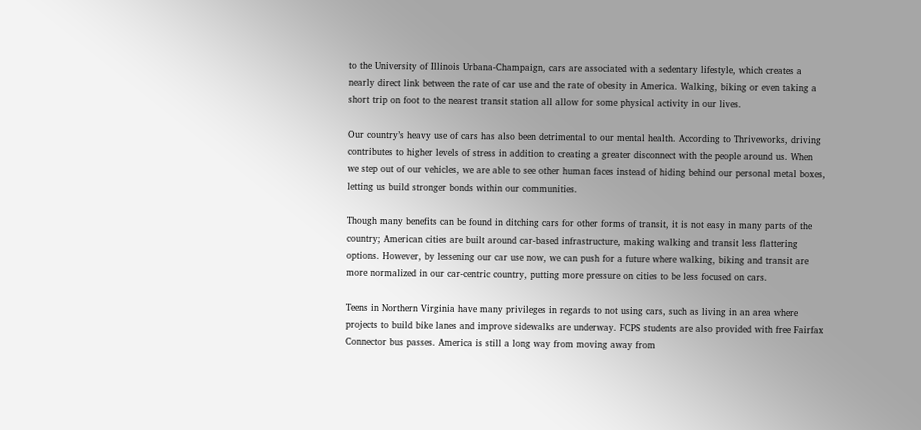to the University of Illinois Urbana-Champaign, cars are associated with a sedentary lifestyle, which creates a nearly direct link between the rate of car use and the rate of obesity in America. Walking, biking or even taking a short trip on foot to the nearest transit station all allow for some physical activity in our lives.

Our country’s heavy use of cars has also been detrimental to our mental health. According to Thriveworks, driving contributes to higher levels of stress in addition to creating a greater disconnect with the people around us. When we step out of our vehicles, we are able to see other human faces instead of hiding behind our personal metal boxes, letting us build stronger bonds within our communities.

Though many benefits can be found in ditching cars for other forms of transit, it is not easy in many parts of the country; American cities are built around car-based infrastructure, making walking and transit less flattering options. However, by lessening our car use now, we can push for a future where walking, biking and transit are more normalized in our car-centric country, putting more pressure on cities to be less focused on cars.

Teens in Northern Virginia have many privileges in regards to not using cars, such as living in an area where projects to build bike lanes and improve sidewalks are underway. FCPS students are also provided with free Fairfax Connector bus passes. America is still a long way from moving away from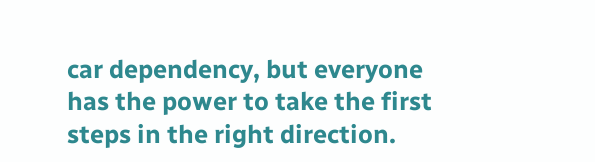car dependency, but everyone has the power to take the first steps in the right direction.